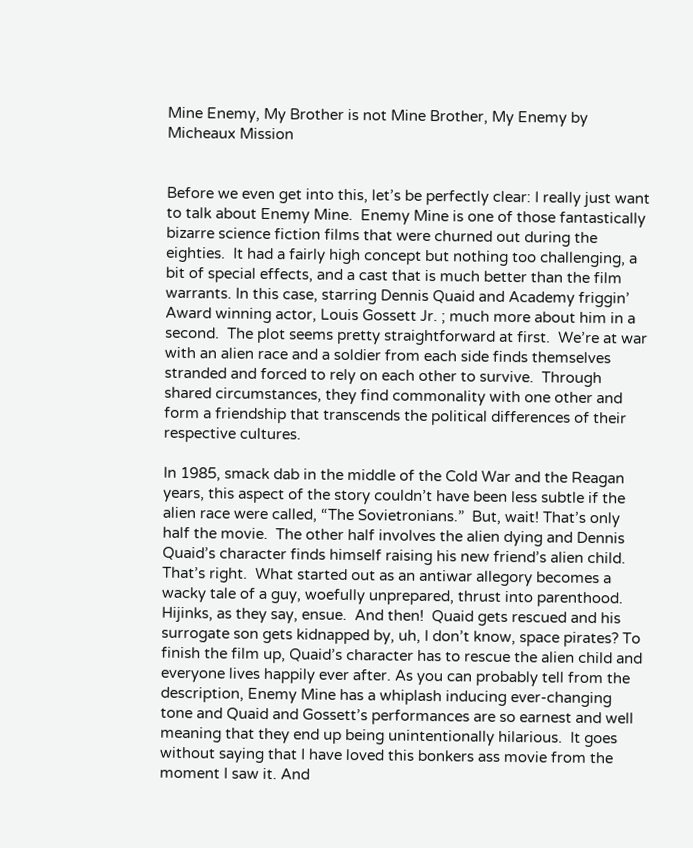Mine Enemy, My Brother is not Mine Brother, My Enemy by Micheaux Mission


Before we even get into this, let’s be perfectly clear: I really just want to talk about Enemy Mine.  Enemy Mine is one of those fantastically bizarre science fiction films that were churned out during the eighties.  It had a fairly high concept but nothing too challenging, a bit of special effects, and a cast that is much better than the film warrants. In this case, starring Dennis Quaid and Academy friggin’ Award winning actor, Louis Gossett Jr. ; much more about him in a second.  The plot seems pretty straightforward at first.  We’re at war with an alien race and a soldier from each side finds themselves stranded and forced to rely on each other to survive.  Through shared circumstances, they find commonality with one other and form a friendship that transcends the political differences of their respective cultures.

In 1985, smack dab in the middle of the Cold War and the Reagan years, this aspect of the story couldn’t have been less subtle if the alien race were called, “The Sovietronians.”  But, wait! That’s only half the movie.  The other half involves the alien dying and Dennis Quaid’s character finds himself raising his new friend’s alien child. That’s right.  What started out as an antiwar allegory becomes a wacky tale of a guy, woefully unprepared, thrust into parenthood.  Hijinks, as they say, ensue.  And then!  Quaid gets rescued and his surrogate son gets kidnapped by, uh, I don’t know, space pirates? To finish the film up, Quaid’s character has to rescue the alien child and everyone lives happily ever after. As you can probably tell from the description, Enemy Mine has a whiplash inducing ever-changing tone and Quaid and Gossett’s performances are so earnest and well meaning that they end up being unintentionally hilarious.  It goes without saying that I have loved this bonkers ass movie from the moment I saw it. And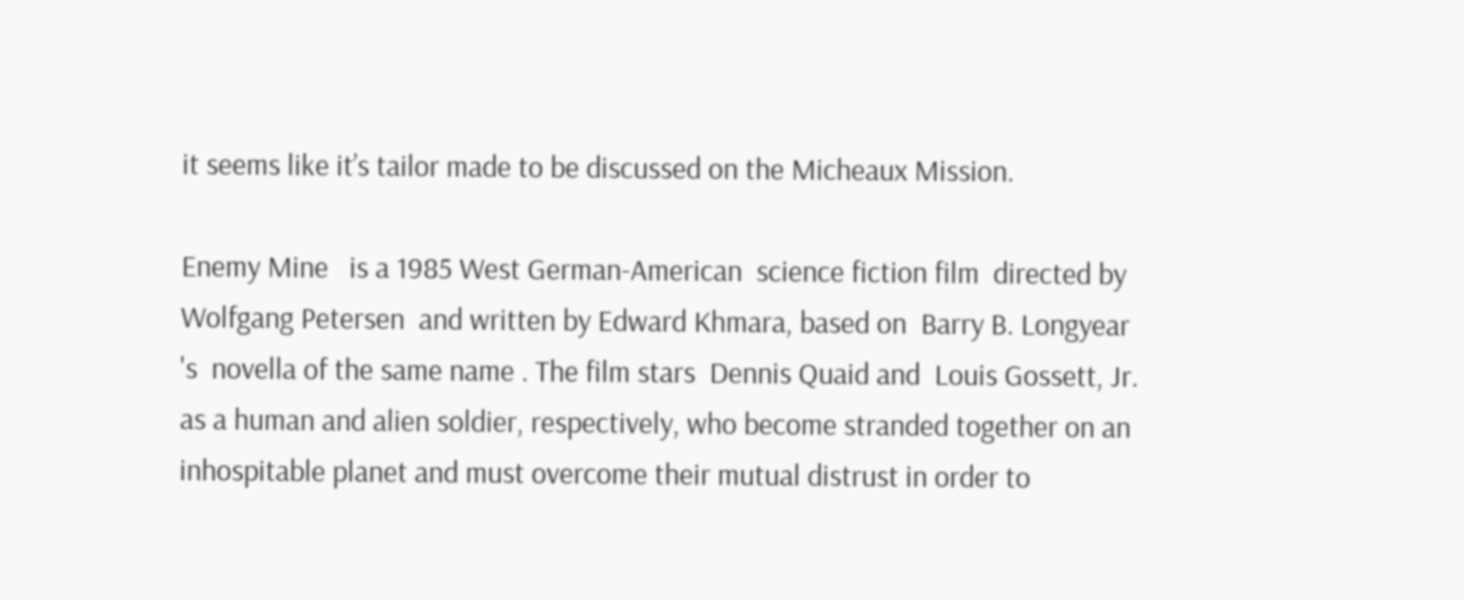it seems like it’s tailor made to be discussed on the Micheaux Mission.

Enemy Mine   is a 1985 West German-American  science fiction film  directed by  Wolfgang Petersen  and written by Edward Khmara, based on  Barry B. Longyear 's  novella of the same name . The film stars  Dennis Quaid and  Louis Gossett, Jr.  as a human and alien soldier, respectively, who become stranded together on an inhospitable planet and must overcome their mutual distrust in order to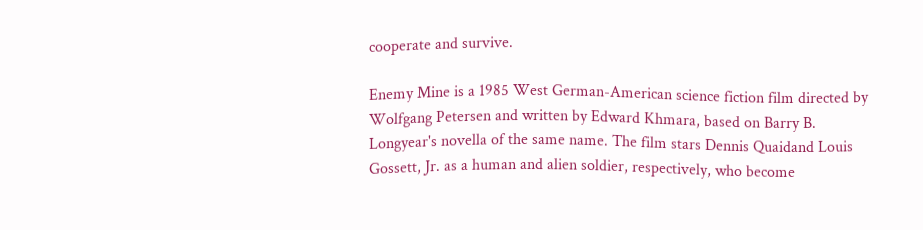cooperate and survive.

Enemy Mine is a 1985 West German-American science fiction film directed by Wolfgang Petersen and written by Edward Khmara, based on Barry B. Longyear's novella of the same name. The film stars Dennis Quaidand Louis Gossett, Jr. as a human and alien soldier, respectively, who become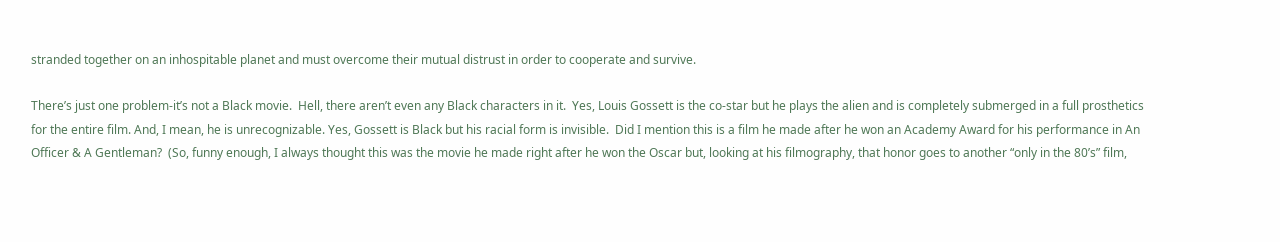stranded together on an inhospitable planet and must overcome their mutual distrust in order to cooperate and survive.

There’s just one problem-it’s not a Black movie.  Hell, there aren’t even any Black characters in it.  Yes, Louis Gossett is the co-star but he plays the alien and is completely submerged in a full prosthetics for the entire film. And, I mean, he is unrecognizable. Yes, Gossett is Black but his racial form is invisible.  Did I mention this is a film he made after he won an Academy Award for his performance in An Officer & A Gentleman?  (So, funny enough, I always thought this was the movie he made right after he won the Oscar but, looking at his filmography, that honor goes to another “only in the 80’s” film,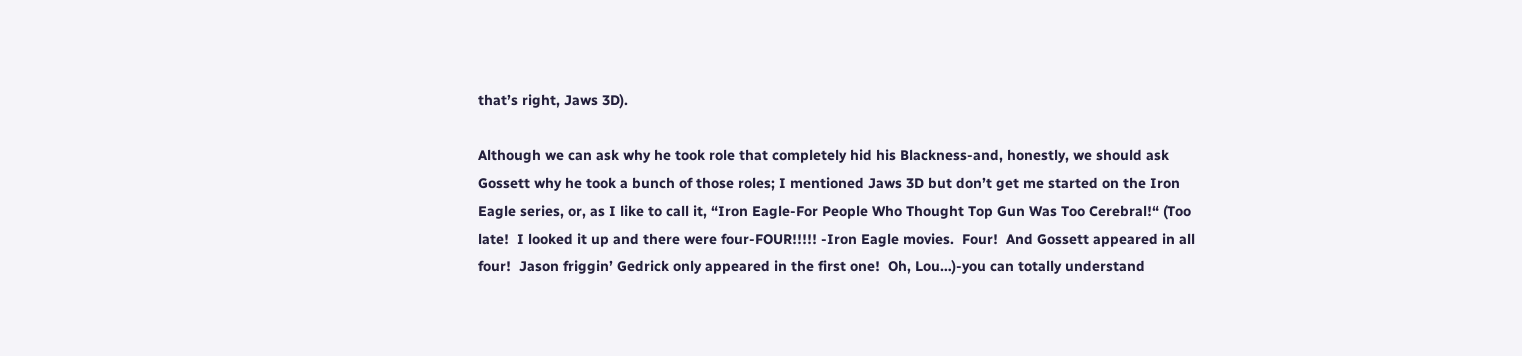that’s right, Jaws 3D).

Although we can ask why he took role that completely hid his Blackness-and, honestly, we should ask Gossett why he took a bunch of those roles; I mentioned Jaws 3D but don’t get me started on the Iron Eagle series, or, as I like to call it, “Iron Eagle-For People Who Thought Top Gun Was Too Cerebral!“ (Too late!  I looked it up and there were four-FOUR!!!!! -Iron Eagle movies.  Four!  And Gossett appeared in all four!  Jason friggin’ Gedrick only appeared in the first one!  Oh, Lou…)-you can totally understand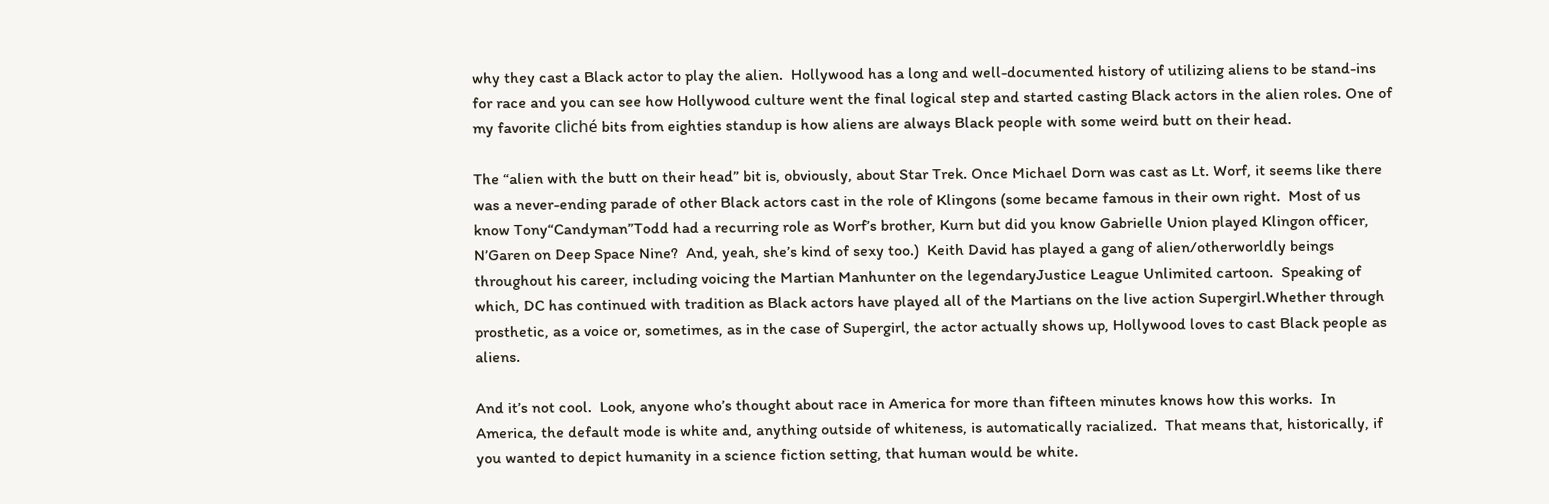why they cast a Black actor to play the alien.  Hollywood has a long and well-documented history of utilizing aliens to be stand-ins for race and you can see how Hollywood culture went the final logical step and started casting Black actors in the alien roles. One of my favorite cliché bits from eighties standup is how aliens are always Black people with some weird butt on their head.

The “alien with the butt on their head” bit is, obviously, about Star Trek. Once Michael Dorn was cast as Lt. Worf, it seems like there was a never-ending parade of other Black actors cast in the role of Klingons (some became famous in their own right.  Most of us know Tony“Candyman”Todd had a recurring role as Worf’s brother, Kurn but did you know Gabrielle Union played Klingon officer, N’Garen on Deep Space Nine?  And, yeah, she’s kind of sexy too.)  Keith David has played a gang of alien/otherworldly beings throughout his career, including voicing the Martian Manhunter on the legendaryJustice League Unlimited cartoon.  Speaking of which, DC has continued with tradition as Black actors have played all of the Martians on the live action Supergirl.Whether through prosthetic, as a voice or, sometimes, as in the case of Supergirl, the actor actually shows up, Hollywood loves to cast Black people as aliens.

And it’s not cool.  Look, anyone who’s thought about race in America for more than fifteen minutes knows how this works.  In America, the default mode is white and, anything outside of whiteness, is automatically racialized.  That means that, historically, if you wanted to depict humanity in a science fiction setting, that human would be white.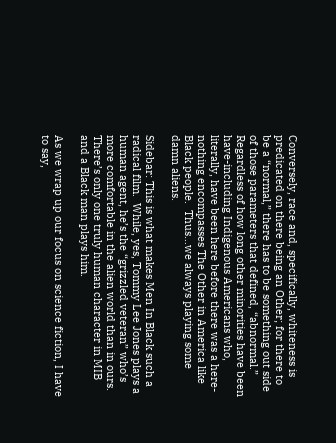Conversely, race and, specifically, whiteness is predicated on there being an Other; for there to be a “normal,” there has to be something out side of those parameters that defined, “abnormal.”  Regardless of how long other minorities have been have-including Indigenous Americans who, literally, have been here before there was a here-nothing encompasses The Other in America like Black people.  Thus…we always playing some damn aliens.

Sidebar: This is what makes Men In Black such a radical film.  While, yes, Tommy Lee Jones plays a human agent, he’s the “grizzled veteran” who’s more comfortable in the alien world than in ours.  There’s only one truly human character in MIB and a Black man plays him.

As we wrap up our focus on science fiction, I have to say,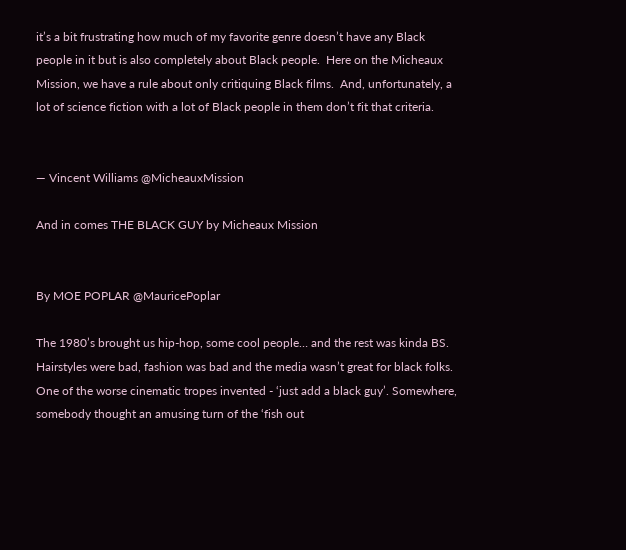it’s a bit frustrating how much of my favorite genre doesn’t have any Black people in it but is also completely about Black people.  Here on the Micheaux Mission, we have a rule about only critiquing Black films.  And, unfortunately, a lot of science fiction with a lot of Black people in them don’t fit that criteria.


— Vincent Williams @MicheauxMission

And in comes THE BLACK GUY by Micheaux Mission


By MOE POPLAR @MauricePoplar

The 1980’s brought us hip-hop, some cool people… and the rest was kinda BS. Hairstyles were bad, fashion was bad and the media wasn’t great for black folks. One of the worse cinematic tropes invented - ‘just add a black guy’. Somewhere, somebody thought an amusing turn of the ‘fish out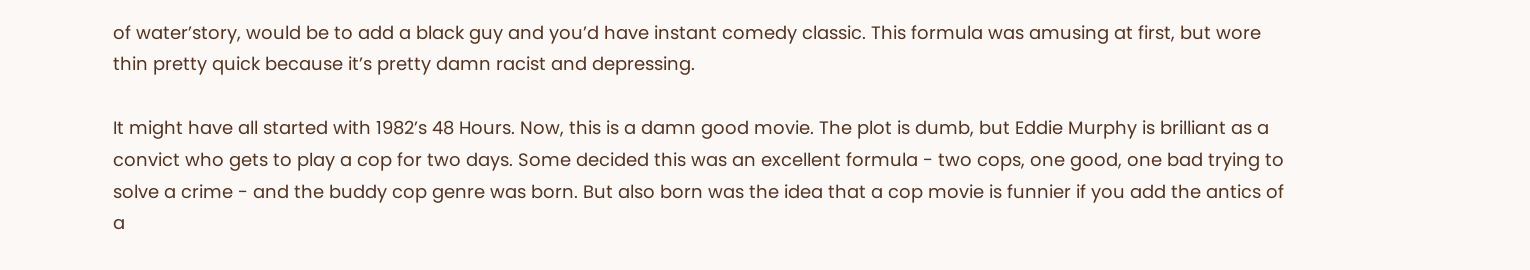of water’story, would be to add a black guy and you’d have instant comedy classic. This formula was amusing at first, but wore thin pretty quick because it’s pretty damn racist and depressing.

It might have all started with 1982’s 48 Hours. Now, this is a damn good movie. The plot is dumb, but Eddie Murphy is brilliant as a convict who gets to play a cop for two days. Some decided this was an excellent formula - two cops, one good, one bad trying to solve a crime - and the buddy cop genre was born. But also born was the idea that a cop movie is funnier if you add the antics of a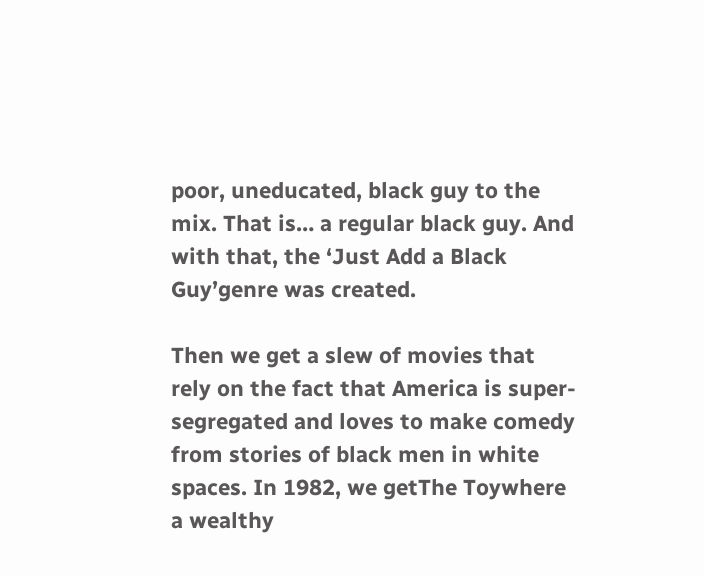poor, uneducated, black guy to the mix. That is… a regular black guy. And with that, the ‘Just Add a Black Guy’genre was created.

Then we get a slew of movies that rely on the fact that America is super-segregated and loves to make comedy from stories of black men in white spaces. In 1982, we getThe Toywhere a wealthy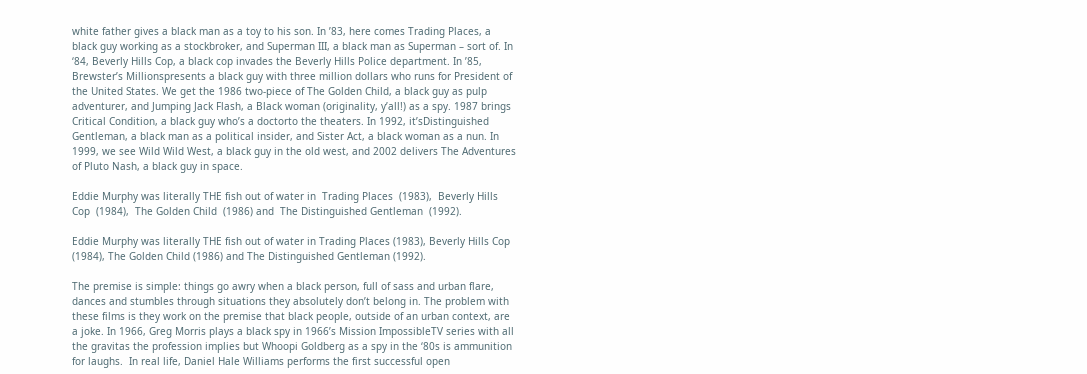white father gives a black man as a toy to his son. In ’83, here comes Trading Places, a black guy working as a stockbroker, and Superman III, a black man as Superman – sort of. In ‘84, Beverly Hills Cop, a black cop invades the Beverly Hills Police department. In ’85, Brewster’s Millionspresents a black guy with three million dollars who runs for President of the United States. We get the 1986 two-piece of The Golden Child, a black guy as pulp adventurer, and Jumping Jack Flash, a Black woman (originality, y’all!) as a spy. 1987 brings Critical Condition, a black guy who’s a doctorto the theaters. In 1992, it’sDistinguished Gentleman, a black man as a political insider, and Sister Act, a black woman as a nun. In 1999, we see Wild Wild West, a black guy in the old west, and 2002 delivers The Adventures of Pluto Nash, a black guy in space.

Eddie Murphy was literally THE fish out of water in  Trading Places  (1983),  Beverly Hills Cop  (1984),  The Golden Child  (1986) and  The Distinguished Gentleman  (1992).

Eddie Murphy was literally THE fish out of water in Trading Places (1983), Beverly Hills Cop (1984), The Golden Child (1986) and The Distinguished Gentleman (1992).

The premise is simple: things go awry when a black person, full of sass and urban flare, dances and stumbles through situations they absolutely don’t belong in. The problem with these films is they work on the premise that black people, outside of an urban context, are a joke. In 1966, Greg Morris plays a black spy in 1966’s Mission ImpossibleTV series with all the gravitas the profession implies but Whoopi Goldberg as a spy in the ‘80s is ammunition for laughs.  In real life, Daniel Hale Williams performs the first successful open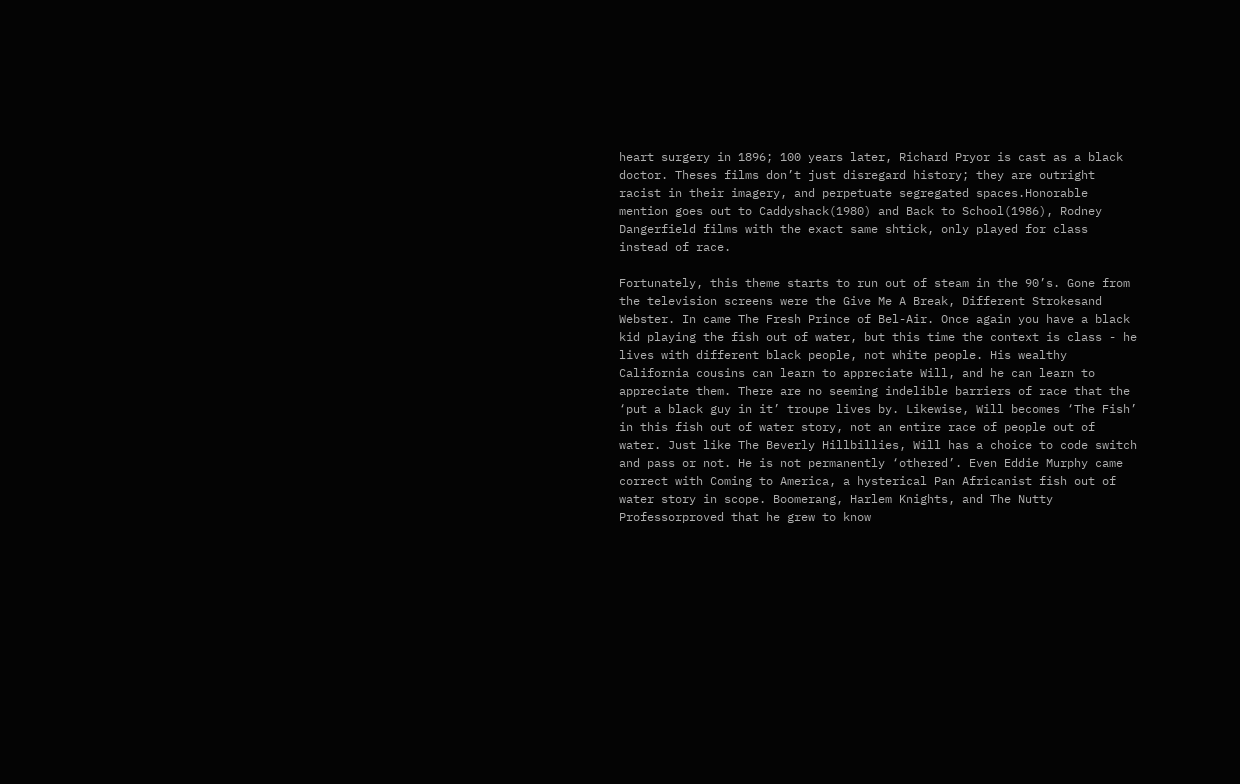heart surgery in 1896; 100 years later, Richard Pryor is cast as a black doctor. Theses films don’t just disregard history; they are outright racist in their imagery, and perpetuate segregated spaces.Honorable mention goes out to Caddyshack(1980) and Back to School(1986), Rodney Dangerfield films with the exact same shtick, only played for class instead of race.

Fortunately, this theme starts to run out of steam in the 90’s. Gone from the television screens were the Give Me A Break, Different Strokesand Webster. In came The Fresh Prince of Bel-Air. Once again you have a black kid playing the fish out of water, but this time the context is class - he lives with different black people, not white people. His wealthy California cousins can learn to appreciate Will, and he can learn to appreciate them. There are no seeming indelible barriers of race that the ‘put a black guy in it’ troupe lives by. Likewise, Will becomes ‘The Fish’ in this fish out of water story, not an entire race of people out of water. Just like The Beverly Hillbillies, Will has a choice to code switch and pass or not. He is not permanently ‘othered’. Even Eddie Murphy came correct with Coming to America, a hysterical Pan Africanist fish out of water story in scope. Boomerang, Harlem Knights, and The Nutty Professorproved that he grew to know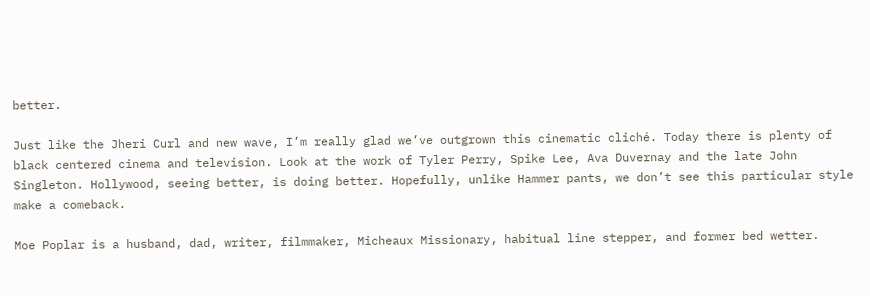better.

Just like the Jheri Curl and new wave, I’m really glad we’ve outgrown this cinematic cliché. Today there is plenty of black centered cinema and television. Look at the work of Tyler Perry, Spike Lee, Ava Duvernay and the late John Singleton. Hollywood, seeing better, is doing better. Hopefully, unlike Hammer pants, we don’t see this particular style make a comeback.

Moe Poplar is a husband, dad, writer, filmmaker, Micheaux Missionary, habitual line stepper, and former bed wetter.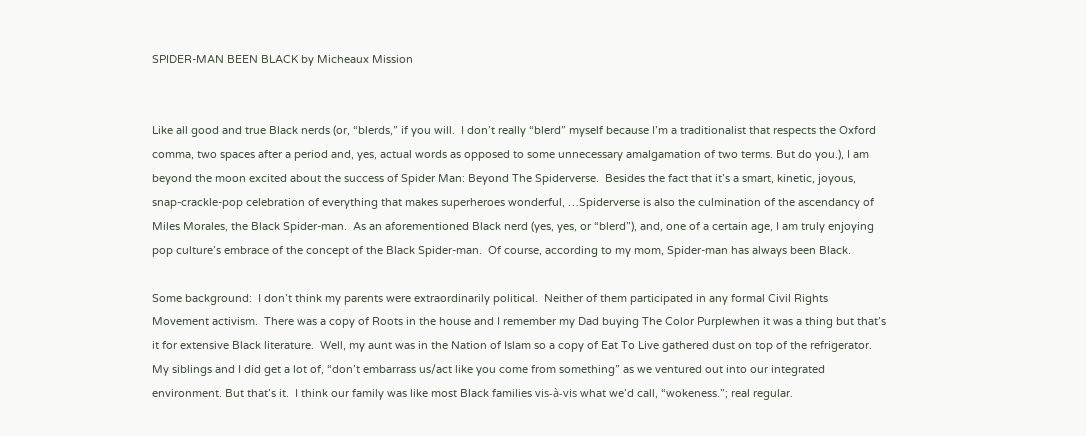SPIDER-MAN BEEN BLACK by Micheaux Mission


Like all good and true Black nerds (or, “blerds,” if you will.  I don’t really “blerd” myself because I’m a traditionalist that respects the Oxford comma, two spaces after a period and, yes, actual words as opposed to some unnecessary amalgamation of two terms. But do you.), I am beyond the moon excited about the success of Spider Man: Beyond The Spiderverse.  Besides the fact that it’s a smart, kinetic, joyous, snap-crackle-pop celebration of everything that makes superheroes wonderful, …Spiderverse is also the culmination of the ascendancy of Miles Morales, the Black Spider-man.  As an aforementioned Black nerd (yes, yes, or “blerd”), and, one of a certain age, I am truly enjoying pop culture’s embrace of the concept of the Black Spider-man.  Of course, according to my mom, Spider-man has always been Black.

Some background:  I don’t think my parents were extraordinarily political.  Neither of them participated in any formal Civil Rights Movement activism.  There was a copy of Roots in the house and I remember my Dad buying The Color Purplewhen it was a thing but that’s it for extensive Black literature.  Well, my aunt was in the Nation of Islam so a copy of Eat To Live gathered dust on top of the refrigerator.  My siblings and I did get a lot of, “don’t embarrass us/act like you come from something” as we ventured out into our integrated environment. But that’s it.  I think our family was like most Black families vis-à-vis what we’d call, “wokeness.”; real regular.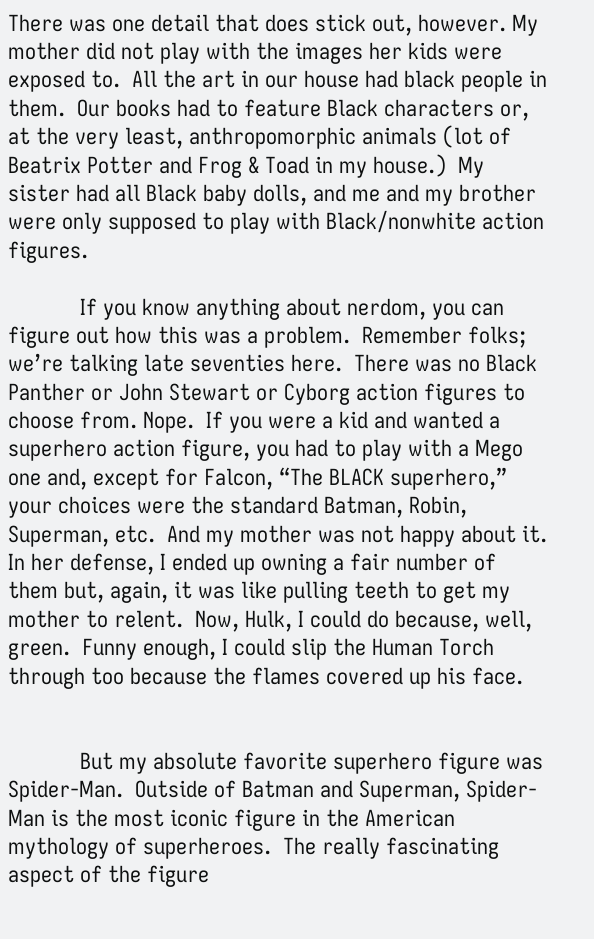There was one detail that does stick out, however. My mother did not play with the images her kids were exposed to.  All the art in our house had black people in them.  Our books had to feature Black characters or, at the very least, anthropomorphic animals (lot of Beatrix Potter and Frog & Toad in my house.)  My sister had all Black baby dolls, and me and my brother were only supposed to play with Black/nonwhite action figures.

            If you know anything about nerdom, you can figure out how this was a problem.  Remember folks; we’re talking late seventies here.  There was no Black Panther or John Stewart or Cyborg action figures to choose from. Nope.  If you were a kid and wanted a superhero action figure, you had to play with a Mego one and, except for Falcon, “The BLACK superhero,” your choices were the standard Batman, Robin, Superman, etc.  And my mother was not happy about it.  In her defense, I ended up owning a fair number of them but, again, it was like pulling teeth to get my mother to relent.  Now, Hulk, I could do because, well, green.  Funny enough, I could slip the Human Torch through too because the flames covered up his face.


            But my absolute favorite superhero figure was Spider-Man.  Outside of Batman and Superman, Spider-Man is the most iconic figure in the American mythology of superheroes.  The really fascinating aspect of the figure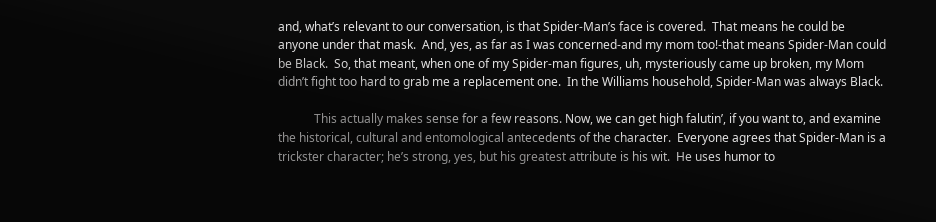and, what’s relevant to our conversation, is that Spider-Man’s face is covered.  That means he could be anyone under that mask.  And, yes, as far as I was concerned-and my mom too!-that means Spider-Man could be Black.  So, that meant, when one of my Spider-man figures, uh, mysteriously came up broken, my Mom didn’t fight too hard to grab me a replacement one.  In the Williams household, Spider-Man was always Black.

            This actually makes sense for a few reasons. Now, we can get high falutin’, if you want to, and examine the historical, cultural and entomological antecedents of the character.  Everyone agrees that Spider-Man is a trickster character; he’s strong, yes, but his greatest attribute is his wit.  He uses humor to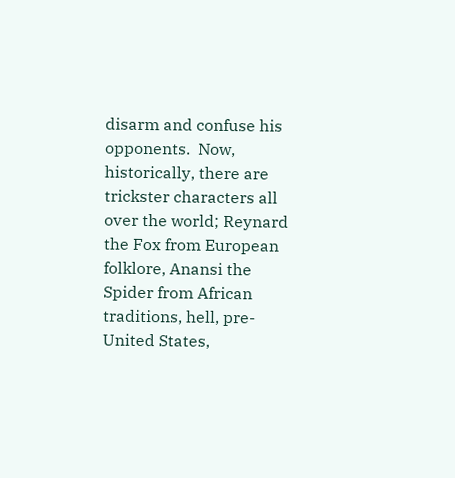disarm and confuse his opponents.  Now, historically, there are trickster characters all over the world; Reynard the Fox from European folklore, Anansi the Spider from African traditions, hell, pre-United States,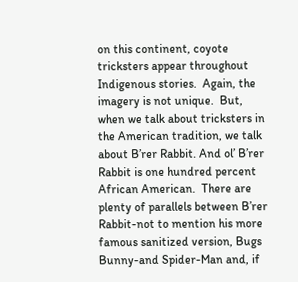on this continent, coyote tricksters appear throughout Indigenous stories.  Again, the imagery is not unique.  But, when we talk about tricksters in the American tradition, we talk about B’rer Rabbit. And ol’ B’rer Rabbit is one hundred percent African American.  There are plenty of parallels between B’rer Rabbit-not to mention his more famous sanitized version, Bugs Bunny-and Spider-Man and, if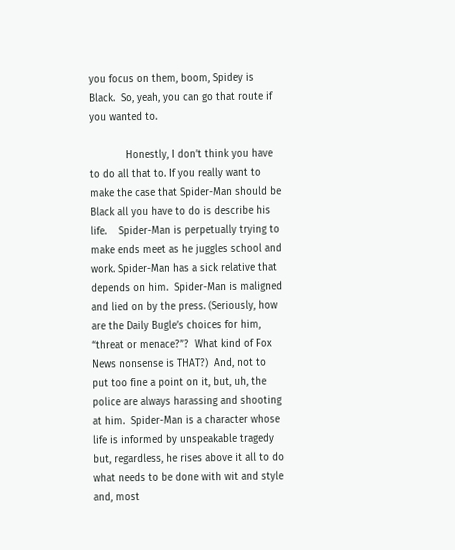you focus on them, boom, Spidey is Black.  So, yeah, you can go that route if you wanted to.

            Honestly, I don’t think you have to do all that to. If you really want to make the case that Spider-Man should be Black all you have to do is describe his life.    Spider-Man is perpetually trying to make ends meet as he juggles school and work. Spider-Man has a sick relative that depends on him.  Spider-Man is maligned and lied on by the press. (Seriously, how are the Daily Bugle’s choices for him, “threat or menace?”?  What kind of Fox News nonsense is THAT?)  And, not to put too fine a point on it, but, uh, the police are always harassing and shooting at him.  Spider-Man is a character whose life is informed by unspeakable tragedy but, regardless, he rises above it all to do what needs to be done with wit and style and, most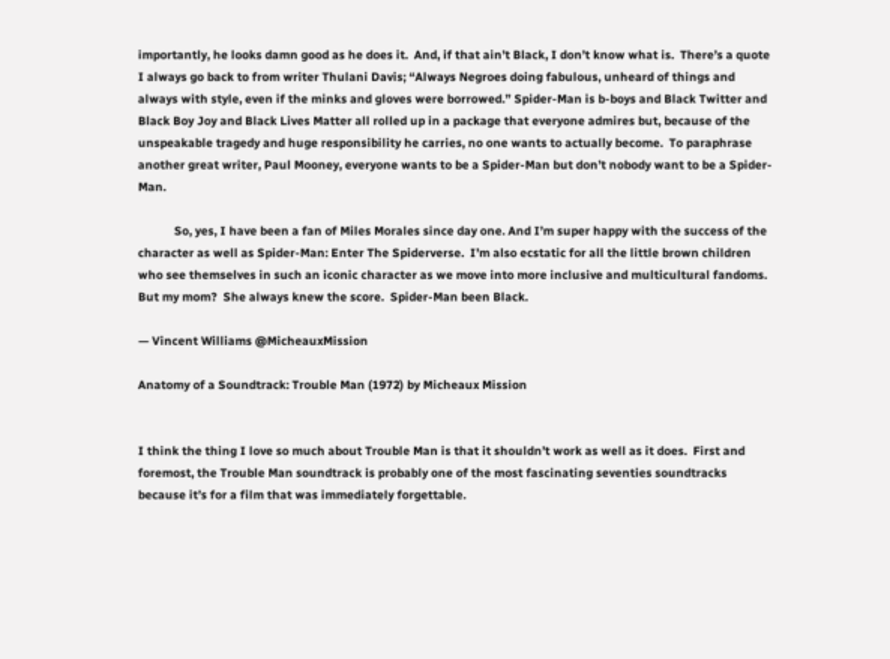importantly, he looks damn good as he does it.  And, if that ain’t Black, I don’t know what is.  There’s a quote I always go back to from writer Thulani Davis; “Always Negroes doing fabulous, unheard of things and always with style, even if the minks and gloves were borrowed.” Spider-Man is b-boys and Black Twitter and Black Boy Joy and Black Lives Matter all rolled up in a package that everyone admires but, because of the unspeakable tragedy and huge responsibility he carries, no one wants to actually become.  To paraphrase another great writer, Paul Mooney, everyone wants to be a Spider-Man but don’t nobody want to be a Spider-Man.

            So, yes, I have been a fan of Miles Morales since day one. And I’m super happy with the success of the character as well as Spider-Man: Enter The Spiderverse.  I’m also ecstatic for all the little brown children who see themselves in such an iconic character as we move into more inclusive and multicultural fandoms. But my mom?  She always knew the score.  Spider-Man been Black.

— Vincent Williams @MicheauxMission

Anatomy of a Soundtrack: Trouble Man (1972) by Micheaux Mission


I think the thing I love so much about Trouble Man is that it shouldn’t work as well as it does.  First and foremost, the Trouble Man soundtrack is probably one of the most fascinating seventies soundtracks because it’s for a film that was immediately forgettable.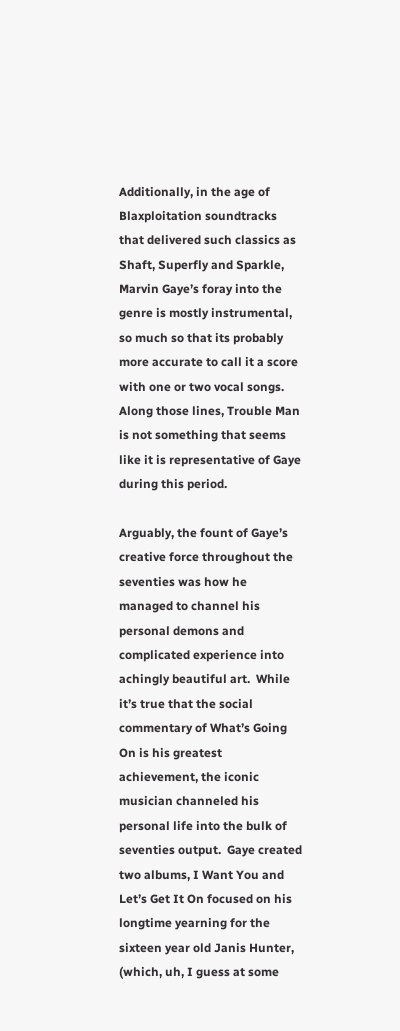Additionally, in the age of Blaxploitation soundtracks that delivered such classics as Shaft, Superfly and Sparkle, Marvin Gaye’s foray into the genre is mostly instrumental, so much so that its probably more accurate to call it a score with one or two vocal songs. Along those lines, Trouble Man is not something that seems like it is representative of Gaye during this period.

Arguably, the fount of Gaye’s creative force throughout the seventies was how he managed to channel his personal demons and complicated experience into achingly beautiful art.  While it’s true that the social commentary of What’s Going On is his greatest achievement, the iconic musician channeled his personal life into the bulk of seventies output.  Gaye created two albums, I Want You and Let’s Get It On focused on his longtime yearning for the sixteen year old Janis Hunter, (which, uh, I guess at some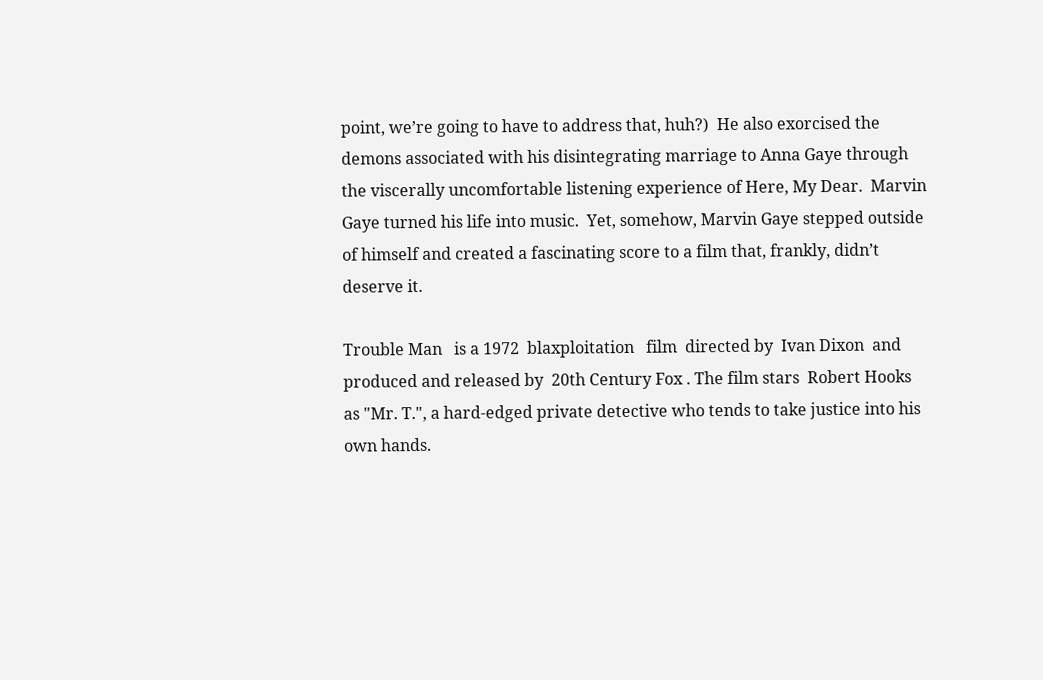point, we’re going to have to address that, huh?)  He also exorcised the demons associated with his disintegrating marriage to Anna Gaye through the viscerally uncomfortable listening experience of Here, My Dear.  Marvin Gaye turned his life into music.  Yet, somehow, Marvin Gaye stepped outside of himself and created a fascinating score to a film that, frankly, didn’t deserve it.

Trouble Man   is a 1972  blaxploitation   film  directed by  Ivan Dixon  and produced and released by  20th Century Fox . The film stars  Robert Hooks  as "Mr. T.", a hard-edged private detective who tends to take justice into his own hands.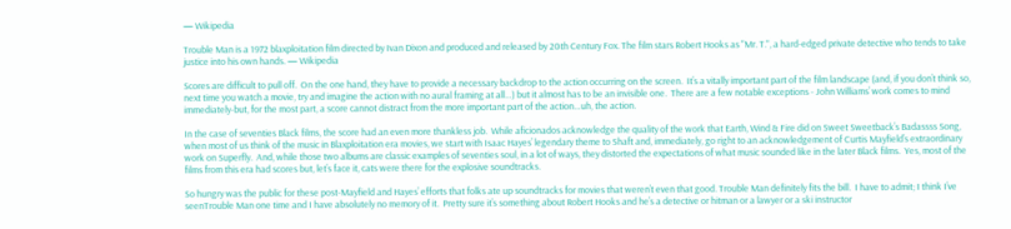— Wikipedia

Trouble Man is a 1972 blaxploitation film directed by Ivan Dixon and produced and released by 20th Century Fox. The film stars Robert Hooks as "Mr. T.", a hard-edged private detective who tends to take justice into his own hands. — Wikipedia

Scores are difficult to pull off.  On the one hand, they have to provide a necessary backdrop to the action occurring on the screen.  It’s a vitally important part of the film landscape (and, if you don’t think so, next time you watch a movie, try and imagine the action with no aural framing at all…) but it almost has to be an invisible one.  There are a few notable exceptions - John Williams’ work comes to mind immediately-but, for the most part, a score cannot distract from the more important part of the action…uh, the action.

In the case of seventies Black films, the score had an even more thankless job.  While aficionados acknowledge the quality of the work that Earth, Wind & Fire did on Sweet Sweetback’s Badassss Song, when most of us think of the music in Blaxploitation era movies, we start with Isaac Hayes’ legendary theme to Shaft and, immediately, go right to an acknowledgement of Curtis Mayfield’s extraordinary work on Superfly.  And, while those two albums are classic examples of seventies soul, in a lot of ways, they distorted the expectations of what music sounded like in the later Black films.  Yes, most of the films from this era had scores but, let’s face it, cats were there for the explosive soundtracks.

So hungry was the public for these post-Mayfield and Hayes’ efforts that folks ate up soundtracks for movies that weren’t even that good. Trouble Man definitely fits the bill.  I have to admit; I think I’ve seenTrouble Man one time and I have absolutely no memory of it.  Pretty sure it’s something about Robert Hooks and he’s a detective or hitman or a lawyer or a ski instructor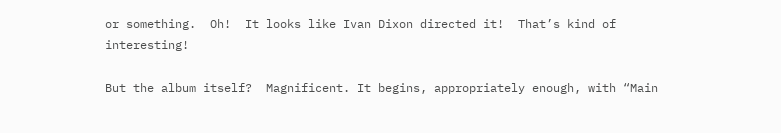or something.  Oh!  It looks like Ivan Dixon directed it!  That’s kind of interesting!

But the album itself?  Magnificent. It begins, appropriately enough, with “Main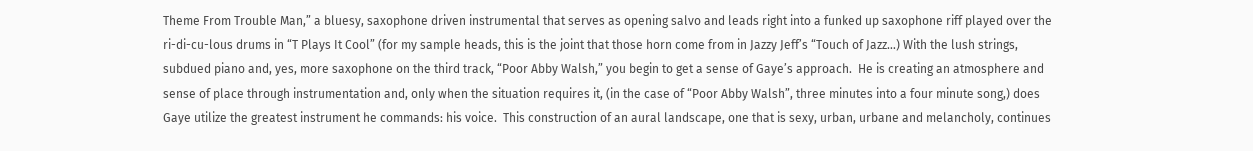Theme From Trouble Man,” a bluesy, saxophone driven instrumental that serves as opening salvo and leads right into a funked up saxophone riff played over the ri-di-cu-lous drums in “T Plays It Cool” (for my sample heads, this is the joint that those horn come from in Jazzy Jeff’s “Touch of Jazz…) With the lush strings, subdued piano and, yes, more saxophone on the third track, “Poor Abby Walsh,” you begin to get a sense of Gaye’s approach.  He is creating an atmosphere and sense of place through instrumentation and, only when the situation requires it, (in the case of “Poor Abby Walsh”, three minutes into a four minute song,) does Gaye utilize the greatest instrument he commands: his voice.  This construction of an aural landscape, one that is sexy, urban, urbane and melancholy, continues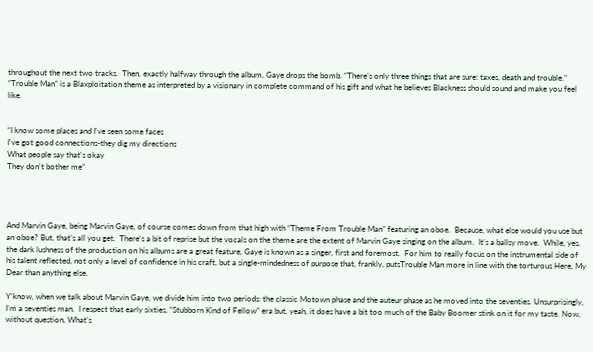throughout the next two tracks.  Then, exactly halfway through the album, Gaye drops the bomb. “There’s only three things that are sure: taxes, death and trouble.”  “Trouble Man” is a Blaxploitation theme as interpreted by a visionary in complete command of his gift and what he believes Blackness should sound and make you feel like.


“I know some places and I've seen some faces
I've got good connections-they dig my directions
What people say that's okay
They don't bother me”




And Marvin Gaye, being Marvin Gaye, of course comes down from that high with “Theme From Trouble Man” featuring an oboe.  Because, what else would you use but an oboe? But, that’s all you get.  There’s a bit of reprise but the vocals on the theme are the extent of Marvin Gaye singing on the album.  It’s a ballsy move.  While, yes, the dark lushness of the production on his albums are a great feature, Gaye is known as a singer, first and foremost.  For him to really focus on the instrumental side of his talent reflected, not only a level of confidence in his craft, but a single-mindedness of purpose that, frankly, putsTrouble Man more in line with the torturous Here, My Dear than anything else.

Y’know, when we talk about Marvin Gaye, we divide him into two periods: the classic Motown phase and the auteur phase as he moved into the seventies. Unsurprisingly, I’m a seventies man.  I respect that early sixties, “Stubborn Kind of Fellow” era but, yeah, it does have a bit too much of the Baby Boomer stink on it for my taste. Now, without question, What’s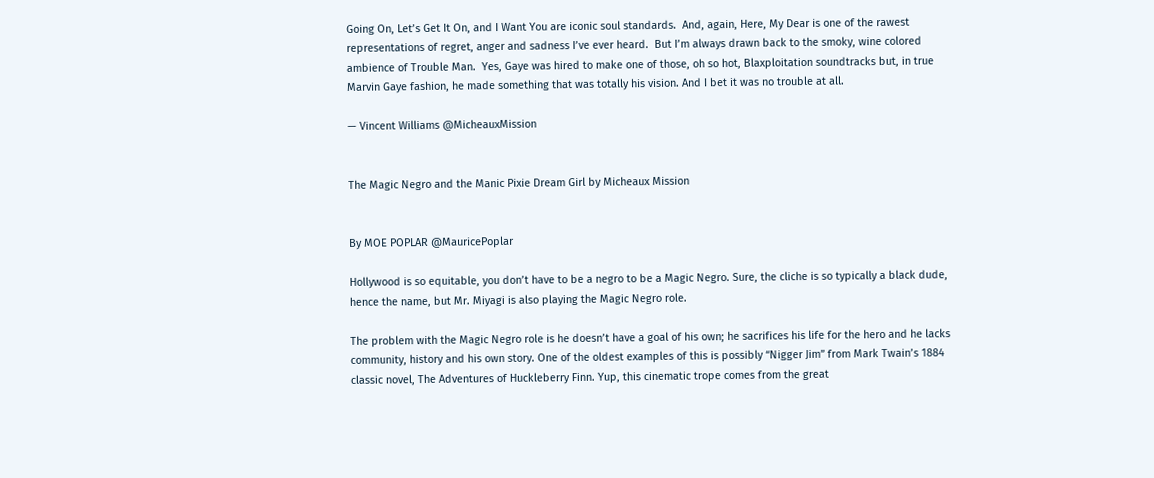Going On, Let’s Get It On, and I Want You are iconic soul standards.  And, again, Here, My Dear is one of the rawest representations of regret, anger and sadness I’ve ever heard.  But I’m always drawn back to the smoky, wine colored ambience of Trouble Man.  Yes, Gaye was hired to make one of those, oh so hot, Blaxploitation soundtracks but, in true Marvin Gaye fashion, he made something that was totally his vision. And I bet it was no trouble at all.

— Vincent Williams @MicheauxMission


The Magic Negro and the Manic Pixie Dream Girl by Micheaux Mission


By MOE POPLAR @MauricePoplar

Hollywood is so equitable, you don’t have to be a negro to be a Magic Negro. Sure, the cliche is so typically a black dude, hence the name, but Mr. Miyagi is also playing the Magic Negro role.

The problem with the Magic Negro role is he doesn’t have a goal of his own; he sacrifices his life for the hero and he lacks community, history and his own story. One of the oldest examples of this is possibly “Nigger Jim” from Mark Twain’s 1884 classic novel, The Adventures of Huckleberry Finn. Yup, this cinematic trope comes from the great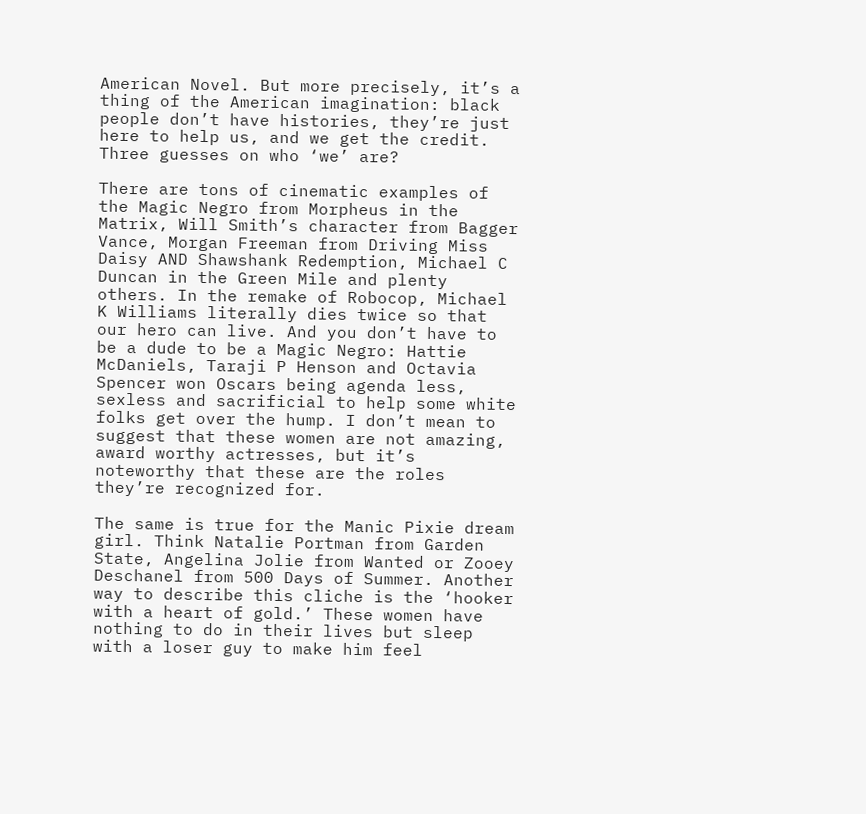American Novel. But more precisely, it’s a thing of the American imagination: black people don’t have histories, they’re just here to help us, and we get the credit. Three guesses on who ‘we’ are?

There are tons of cinematic examples of the Magic Negro from Morpheus in the Matrix, Will Smith’s character from Bagger Vance, Morgan Freeman from Driving Miss Daisy AND Shawshank Redemption, Michael C Duncan in the Green Mile and plenty others. In the remake of Robocop, Michael K Williams literally dies twice so that our hero can live. And you don’t have to be a dude to be a Magic Negro: Hattie McDaniels, Taraji P Henson and Octavia Spencer won Oscars being agenda less, sexless and sacrificial to help some white folks get over the hump. I don’t mean to suggest that these women are not amazing, award worthy actresses, but it’s noteworthy that these are the roles they’re recognized for.

The same is true for the Manic Pixie dream girl. Think Natalie Portman from Garden State, Angelina Jolie from Wanted or Zooey Deschanel from 500 Days of Summer. Another way to describe this cliche is the ‘hooker with a heart of gold.’ These women have nothing to do in their lives but sleep with a loser guy to make him feel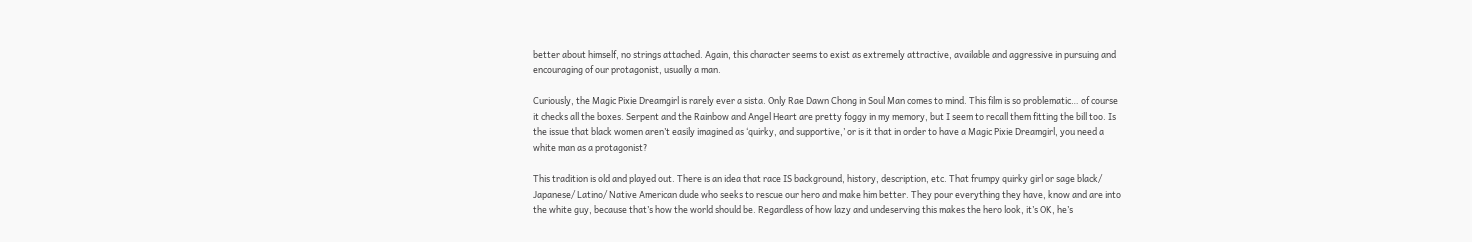better about himself, no strings attached. Again, this character seems to exist as extremely attractive, available and aggressive in pursuing and encouraging of our protagonist, usually a man.

Curiously, the Magic Pixie Dreamgirl is rarely ever a sista. Only Rae Dawn Chong in Soul Man comes to mind. This film is so problematic… of course it checks all the boxes. Serpent and the Rainbow and Angel Heart are pretty foggy in my memory, but I seem to recall them fitting the bill too. Is the issue that black women aren’t easily imagined as ‘quirky, and supportive,’ or is it that in order to have a Magic Pixie Dreamgirl, you need a white man as a protagonist?

This tradition is old and played out. There is an idea that race IS background, history, description, etc. That frumpy quirky girl or sage black/ Japanese/ Latino/ Native American dude who seeks to rescue our hero and make him better. They pour everything they have, know and are into the white guy, because that’s how the world should be. Regardless of how lazy and undeserving this makes the hero look, it’s OK, he’s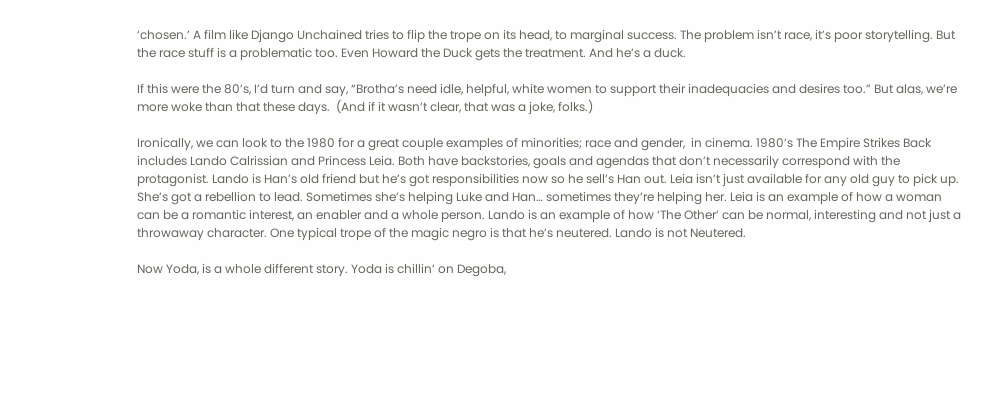‘chosen.’ A film like Django Unchained tries to flip the trope on its head, to marginal success. The problem isn’t race, it’s poor storytelling. But the race stuff is a problematic too. Even Howard the Duck gets the treatment. And he’s a duck.

If this were the 80’s, I’d turn and say, “Brotha’s need idle, helpful, white women to support their inadequacies and desires too.” But alas, we’re more woke than that these days.  (And if it wasn’t clear, that was a joke, folks.)

Ironically, we can look to the 1980 for a great couple examples of minorities; race and gender,  in cinema. 1980’s The Empire Strikes Back includes Lando Calrissian and Princess Leia. Both have backstories, goals and agendas that don’t necessarily correspond with the protagonist. Lando is Han’s old friend but he’s got responsibilities now so he sell’s Han out. Leia isn’t just available for any old guy to pick up. She’s got a rebellion to lead. Sometimes she’s helping Luke and Han… sometimes they’re helping her. Leia is an example of how a woman can be a romantic interest, an enabler and a whole person. Lando is an example of how ‘The Other’ can be normal, interesting and not just a throwaway character. One typical trope of the magic negro is that he’s neutered. Lando is not Neutered.

Now Yoda, is a whole different story. Yoda is chillin’ on Degoba,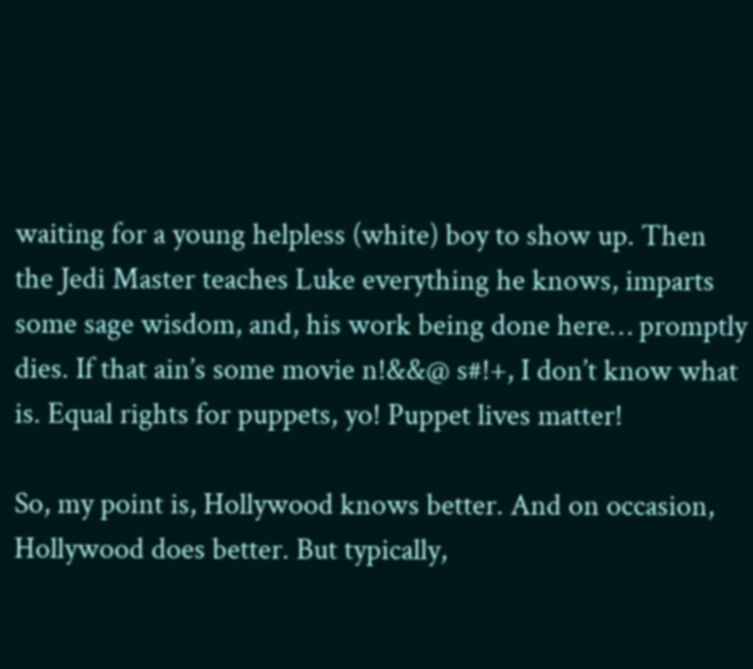waiting for a young helpless (white) boy to show up. Then the Jedi Master teaches Luke everything he knows, imparts some sage wisdom, and, his work being done here… promptly dies. If that ain’s some movie n!&&@ s#!+, I don’t know what is. Equal rights for puppets, yo! Puppet lives matter!

So, my point is, Hollywood knows better. And on occasion, Hollywood does better. But typically,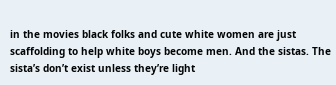in the movies black folks and cute white women are just scaffolding to help white boys become men. And the sistas. The sista’s don’t exist unless they’re light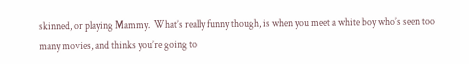skinned, or playing Mammy.  What’s really funny though, is when you meet a white boy who’s seen too many movies, and thinks you’re going to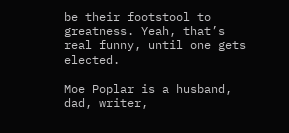be their footstool to greatness. Yeah, that’s real funny, until one gets elected.

Moe Poplar is a husband, dad, writer,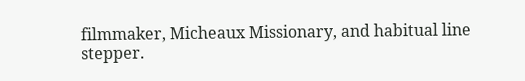filmmaker, Micheaux Missionary, and habitual line stepper.